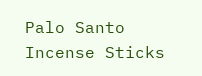Palo Santo Incense Sticks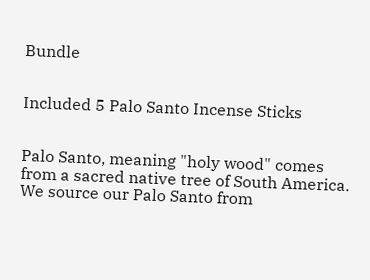Bundle


Included 5 Palo Santo Incense Sticks


Palo Santo, meaning "holy wood" comes from a sacred native tree of South America. We source our Palo Santo from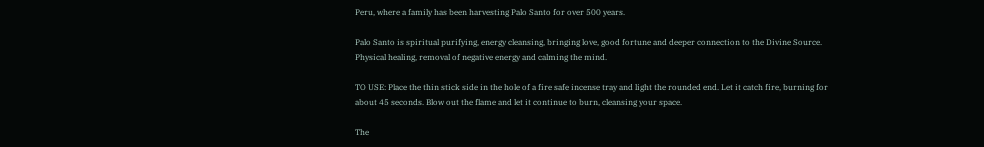Peru, where a family has been harvesting Palo Santo for over 500 years.

Palo Santo is spiritual purifying, energy cleansing, bringing love, good fortune and deeper connection to the Divine Source. Physical healing, removal of negative energy and calming the mind.

TO USE: Place the thin stick side in the hole of a fire safe incense tray and light the rounded end. Let it catch fire, burning for about 45 seconds. Blow out the flame and let it continue to burn, cleansing your space.

The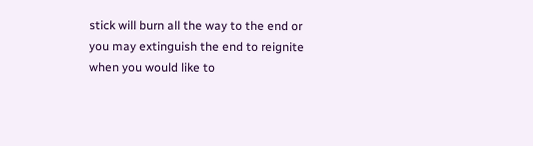stick will burn all the way to the end or you may extinguish the end to reignite when you would like to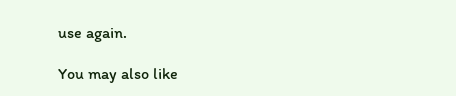use again.

You may also like